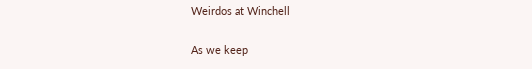Weirdos at Winchell

As we keep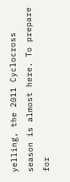yelling, the 2011 Cyclocross season is almost here. To prepare for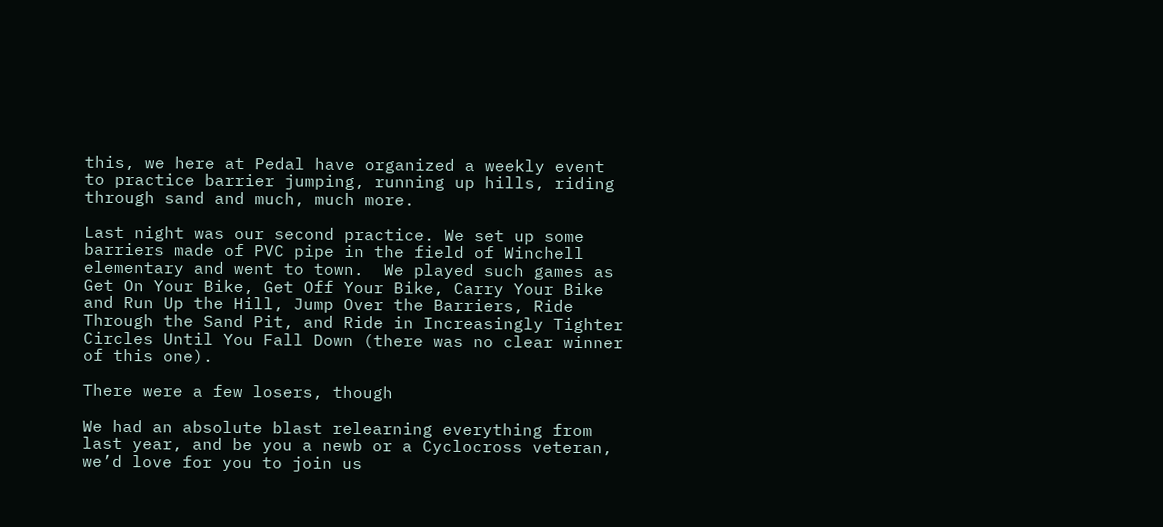this, we here at Pedal have organized a weekly event to practice barrier jumping, running up hills, riding through sand and much, much more.

Last night was our second practice. We set up some barriers made of PVC pipe in the field of Winchell elementary and went to town.  We played such games as Get On Your Bike, Get Off Your Bike, Carry Your Bike and Run Up the Hill, Jump Over the Barriers, Ride Through the Sand Pit, and Ride in Increasingly Tighter Circles Until You Fall Down (there was no clear winner of this one).

There were a few losers, though

We had an absolute blast relearning everything from last year, and be you a newb or a Cyclocross veteran, we’d love for you to join us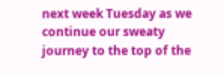next week Tuesday as we continue our sweaty journey to the top of the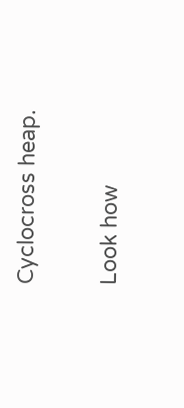Cyclocross heap.

Look how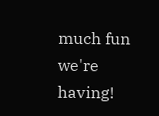much fun we're having!